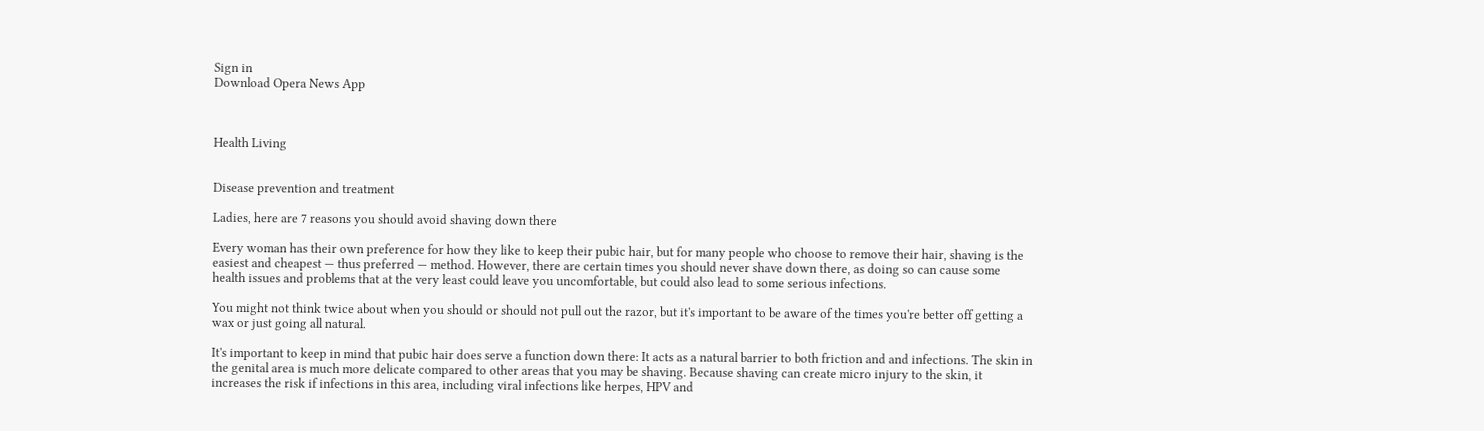Sign in
Download Opera News App



Health Living


Disease prevention and treatment

Ladies, here are 7 reasons you should avoid shaving down there

Every woman has their own preference for how they like to keep their pubic hair, but for many people who choose to remove their hair, shaving is the easiest and cheapest — thus preferred — method. However, there are certain times you should never shave down there, as doing so can cause some health issues and problems that at the very least could leave you uncomfortable, but could also lead to some serious infections.

You might not think twice about when you should or should not pull out the razor, but it's important to be aware of the times you're better off getting a wax or just going all natural.

It's important to keep in mind that pubic hair does serve a function down there: It acts as a natural barrier to both friction and and infections. The skin in the genital area is much more delicate compared to other areas that you may be shaving. Because shaving can create micro injury to the skin, it increases the risk if infections in this area, including viral infections like herpes, HPV and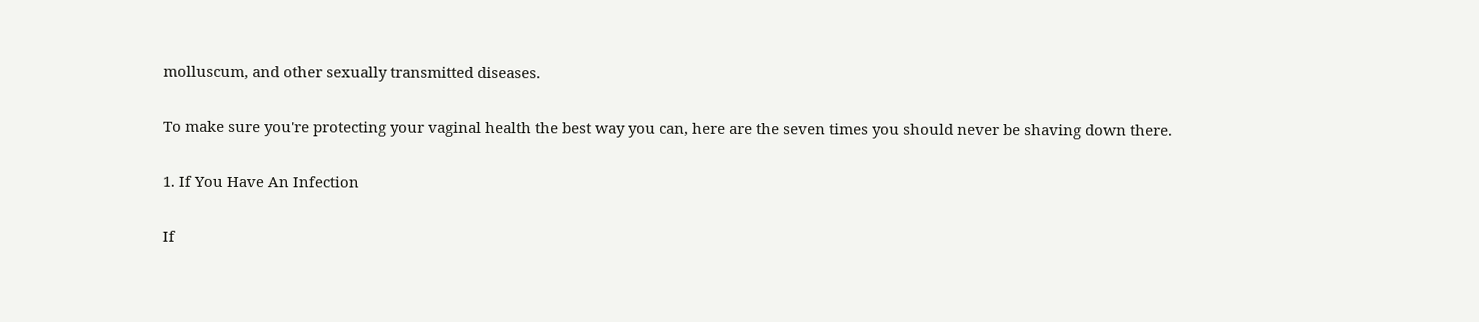molluscum, and other sexually transmitted diseases.

To make sure you're protecting your vaginal health the best way you can, here are the seven times you should never be shaving down there.

1. If You Have An Infection

If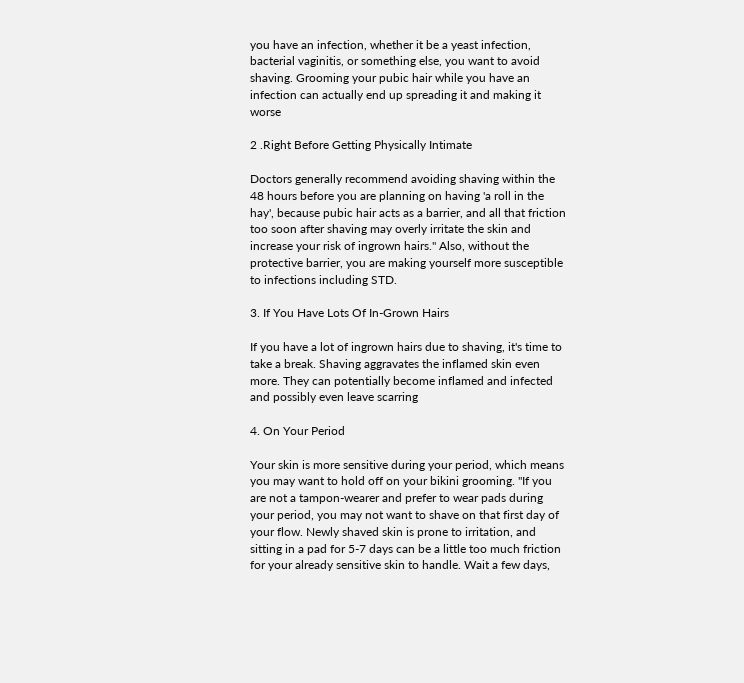you have an infection, whether it be a yeast infection, bacterial vaginitis, or something else, you want to avoid shaving. Grooming your pubic hair while you have an infection can actually end up spreading it and making it worse

2 .Right Before Getting Physically Intimate

Doctors generally recommend avoiding shaving within the 48 hours before you are planning on having 'a roll in the hay', because pubic hair acts as a barrier, and all that friction too soon after shaving may overly irritate the skin and increase your risk of ingrown hairs." Also, without the protective barrier, you are making yourself more susceptible to infections including STD.

3. If You Have Lots Of In-Grown Hairs

If you have a lot of ingrown hairs due to shaving, it's time to take a break. Shaving aggravates the inflamed skin even more. They can potentially become inflamed and infected and possibly even leave scarring

4. On Your Period

Your skin is more sensitive during your period, which means you may want to hold off on your bikini grooming. "If you are not a tampon-wearer and prefer to wear pads during your period, you may not want to shave on that first day of your flow. Newly shaved skin is prone to irritation, and sitting in a pad for 5-7 days can be a little too much friction for your already sensitive skin to handle. Wait a few days,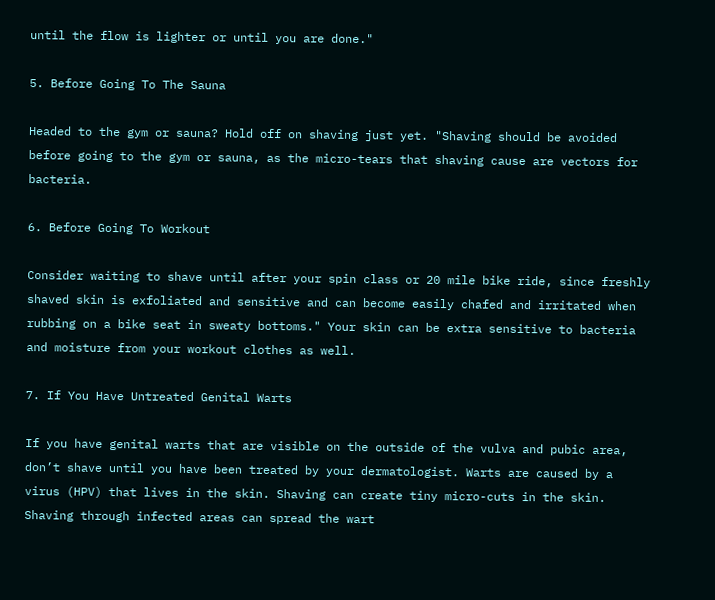until the flow is lighter or until you are done."

5. Before Going To The Sauna

Headed to the gym or sauna? Hold off on shaving just yet. "Shaving should be avoided before going to the gym or sauna, as the micro-tears that shaving cause are vectors for bacteria.

6. Before Going To Workout

Consider waiting to shave until after your spin class or 20 mile bike ride, since freshly shaved skin is exfoliated and sensitive and can become easily chafed and irritated when rubbing on a bike seat in sweaty bottoms." Your skin can be extra sensitive to bacteria and moisture from your workout clothes as well.

7. If You Have Untreated Genital Warts

If you have genital warts that are visible on the outside of the vulva and pubic area, don’t shave until you have been treated by your dermatologist. Warts are caused by a virus (HPV) that lives in the skin. Shaving can create tiny micro-cuts in the skin. Shaving through infected areas can spread the wart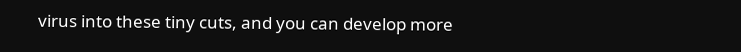virus into these tiny cuts, and you can develop more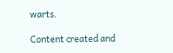warts.

Content created and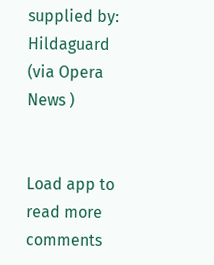supplied by: Hildaguard (via Opera News )


Load app to read more comments